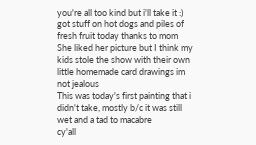you're all too kind but i'll take it :)
got stuff on hot dogs and piles of fresh fruit today thanks to mom
She liked her picture but I think my kids stole the show with their own little homemade card drawings im not jealous
This was today's first painting that i didn't take, mostly b/c it was still wet and a tad to macabre
cy'all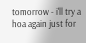tomorrow - i'll try a hoa again just for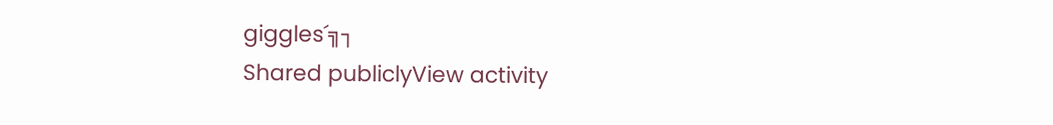giggles´╗┐
Shared publiclyView activity